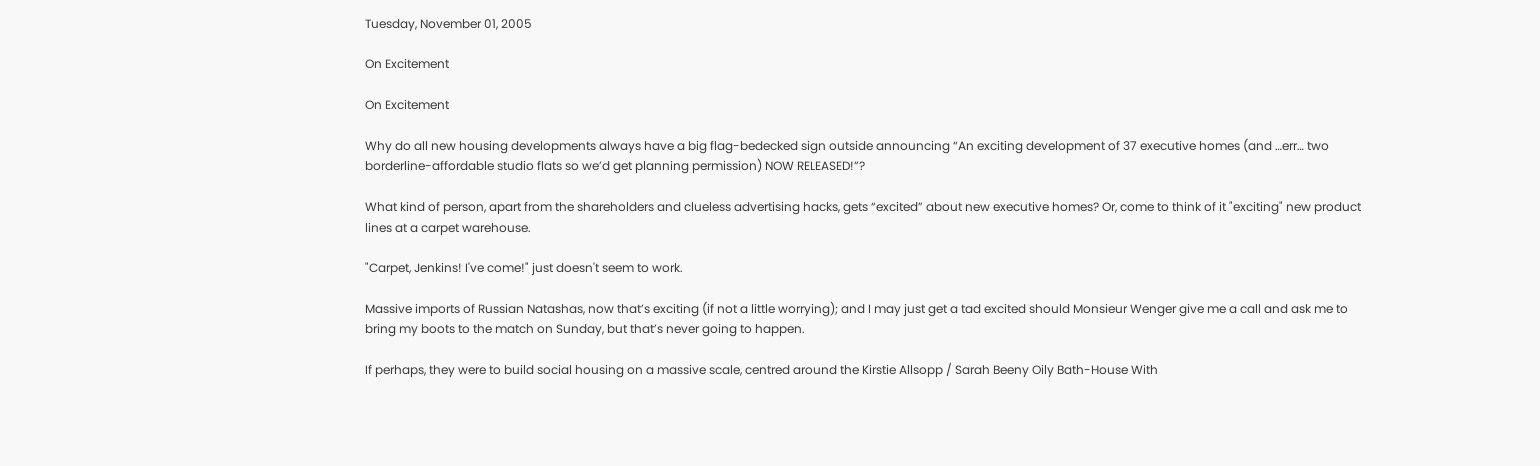Tuesday, November 01, 2005

On Excitement

On Excitement

Why do all new housing developments always have a big flag-bedecked sign outside announcing “An exciting development of 37 executive homes (and …err… two borderline-affordable studio flats so we’d get planning permission) NOW RELEASED!”?

What kind of person, apart from the shareholders and clueless advertising hacks, gets “excited” about new executive homes? Or, come to think of it "exciting" new product lines at a carpet warehouse.

"Carpet, Jenkins! I've come!" just doesn't seem to work.

Massive imports of Russian Natashas, now that’s exciting (if not a little worrying); and I may just get a tad excited should Monsieur Wenger give me a call and ask me to bring my boots to the match on Sunday, but that’s never going to happen.

If perhaps, they were to build social housing on a massive scale, centred around the Kirstie Allsopp / Sarah Beeny Oily Bath-House With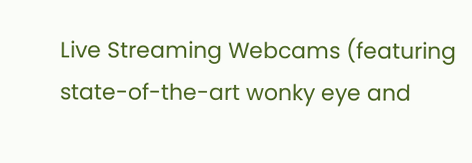Live Streaming Webcams (featuring state-of-the-art wonky eye and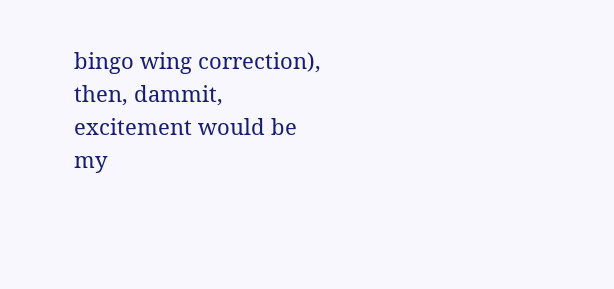bingo wing correction), then, dammit, excitement would be my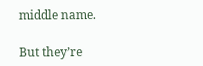middle name.

But they’re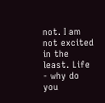not. I am not excited in the least. Life - why do you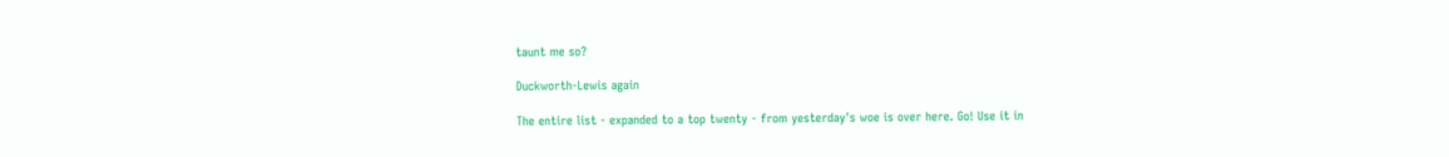taunt me so?

Duckworth-Lewis again

The entire list - expanded to a top twenty - from yesterday's woe is over here. Go! Use it in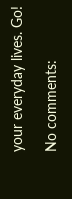your everyday lives. Go!

No comments: